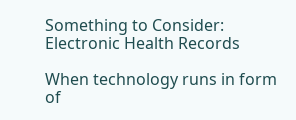Something to Consider: Electronic Health Records

When technology runs in form of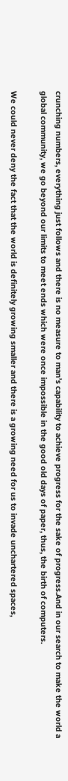crunching numbers, everything just follows and there is no measure to man’s capability to achieve progress for the sake of progress.And in our search to make the world a global community, we go beyond our limits to meet ends which were once impossible in the good old days of paper, thus, the birth of computers.

We could never deny the fact that the world is definitely growing smaller and there is a growing need for us to invade unchartered spaces,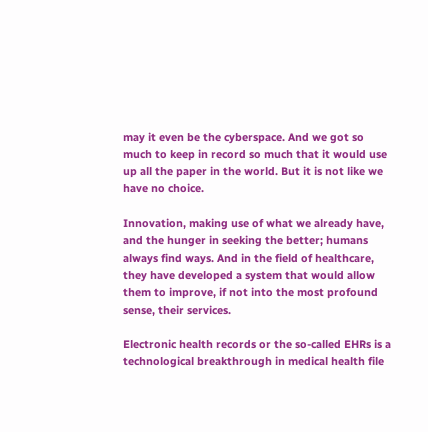may it even be the cyberspace. And we got so much to keep in record so much that it would use up all the paper in the world. But it is not like we have no choice.

Innovation, making use of what we already have, and the hunger in seeking the better; humans always find ways. And in the field of healthcare, they have developed a system that would allow them to improve, if not into the most profound sense, their services.

Electronic health records or the so-called EHRs is a technological breakthrough in medical health file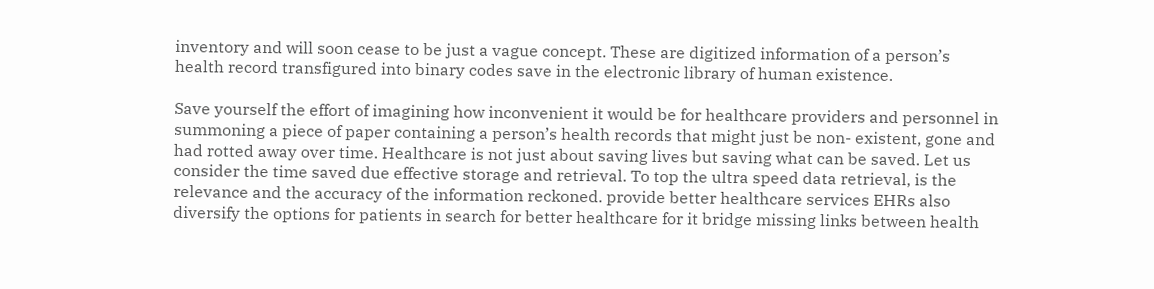inventory and will soon cease to be just a vague concept. These are digitized information of a person’s health record transfigured into binary codes save in the electronic library of human existence.

Save yourself the effort of imagining how inconvenient it would be for healthcare providers and personnel in summoning a piece of paper containing a person’s health records that might just be non- existent, gone and had rotted away over time. Healthcare is not just about saving lives but saving what can be saved. Let us consider the time saved due effective storage and retrieval. To top the ultra speed data retrieval, is the relevance and the accuracy of the information reckoned. provide better healthcare services EHRs also diversify the options for patients in search for better healthcare for it bridge missing links between health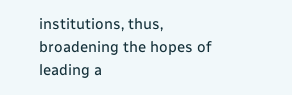institutions, thus, broadening the hopes of leading a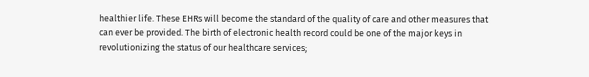healthier life. These EHRs will become the standard of the quality of care and other measures that can ever be provided. The birth of electronic health record could be one of the major keys in revolutionizing the status of our healthcare services;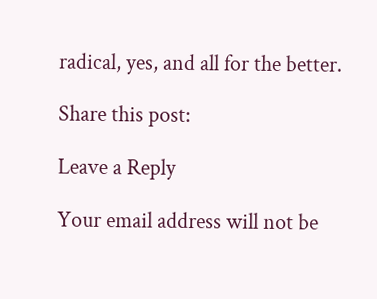radical, yes, and all for the better.

Share this post:

Leave a Reply

Your email address will not be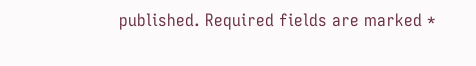published. Required fields are marked *